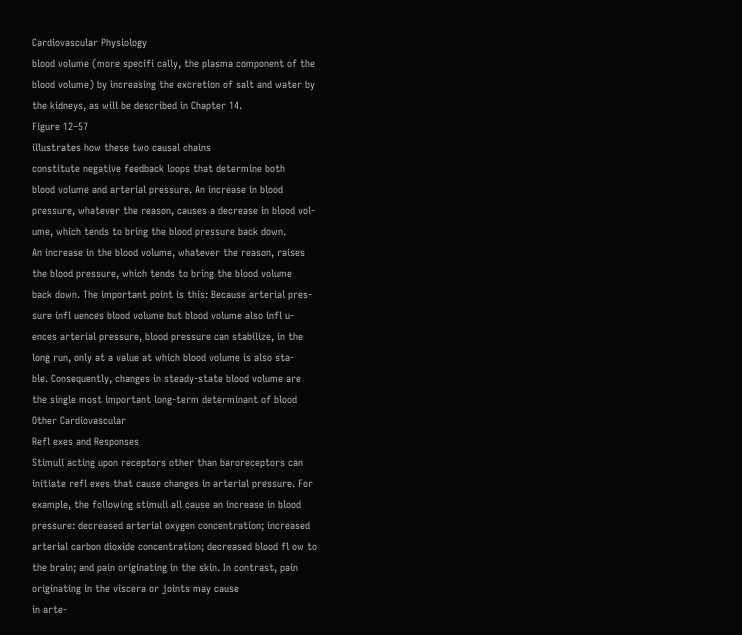Cardiovascular Physiology
blood volume (more specifi cally, the plasma component of the
blood volume) by increasing the excretion of salt and water by
the kidneys, as will be described in Chapter 14.
Figure 12–57
illustrates how these two causal chains
constitute negative feedback loops that determine both
blood volume and arterial pressure. An increase in blood
pressure, whatever the reason, causes a decrease in blood vol-
ume, which tends to bring the blood pressure back down.
An increase in the blood volume, whatever the reason, raises
the blood pressure, which tends to bring the blood volume
back down. The important point is this: Because arterial pres-
sure infl uences blood volume but blood volume also infl u-
ences arterial pressure, blood pressure can stabilize, in the
long run, only at a value at which blood volume is also sta-
ble. Consequently, changes in steady-state blood volume are
the single most important long-term determinant of blood
Other Cardiovascular
Refl exes and Responses
Stimuli acting upon receptors other than baroreceptors can
initiate refl exes that cause changes in arterial pressure. For
example, the following stimuli all cause an increase in blood
pressure: decreased arterial oxygen concentration; increased
arterial carbon dioxide concentration; decreased blood fl ow to
the brain; and pain originating in the skin. In contrast, pain
originating in the viscera or joints may cause
in arte-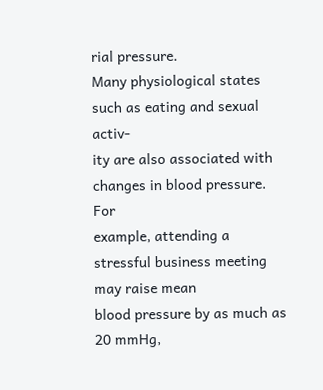rial pressure.
Many physiological states such as eating and sexual activ-
ity are also associated with changes in blood pressure. For
example, attending a stressful business meeting may raise mean
blood pressure by as much as 20 mmHg,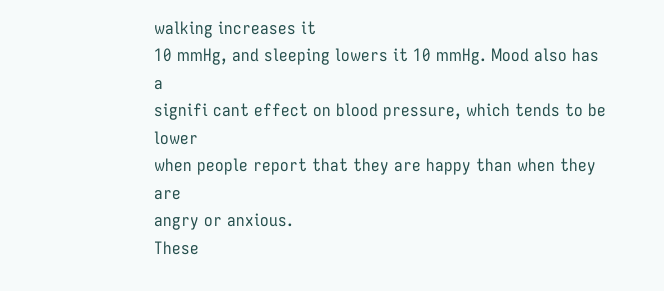walking increases it
10 mmHg, and sleeping lowers it 10 mmHg. Mood also has a
signifi cant effect on blood pressure, which tends to be lower
when people report that they are happy than when they are
angry or anxious.
These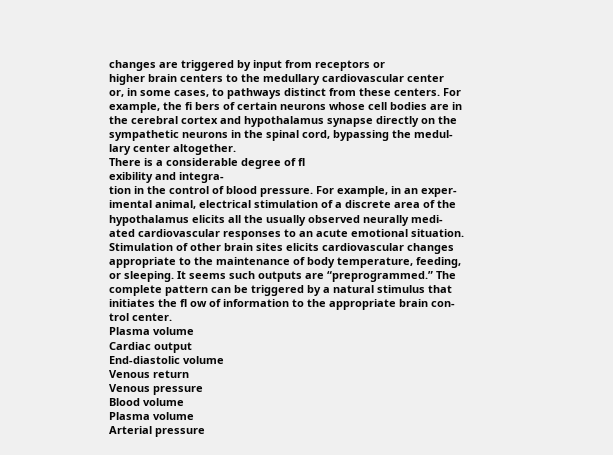changes are triggered by input from receptors or
higher brain centers to the medullary cardiovascular center
or, in some cases, to pathways distinct from these centers. For
example, the fi bers of certain neurons whose cell bodies are in
the cerebral cortex and hypothalamus synapse directly on the
sympathetic neurons in the spinal cord, bypassing the medul-
lary center altogether.
There is a considerable degree of fl
exibility and integra-
tion in the control of blood pressure. For example, in an exper-
imental animal, electrical stimulation of a discrete area of the
hypothalamus elicits all the usually observed neurally medi-
ated cardiovascular responses to an acute emotional situation.
Stimulation of other brain sites elicits cardiovascular changes
appropriate to the maintenance of body temperature, feeding,
or sleeping. It seems such outputs are “preprogrammed.” The
complete pattern can be triggered by a natural stimulus that
initiates the fl ow of information to the appropriate brain con-
trol center.
Plasma volume
Cardiac output
End-diastolic volume
Venous return
Venous pressure
Blood volume
Plasma volume
Arterial pressure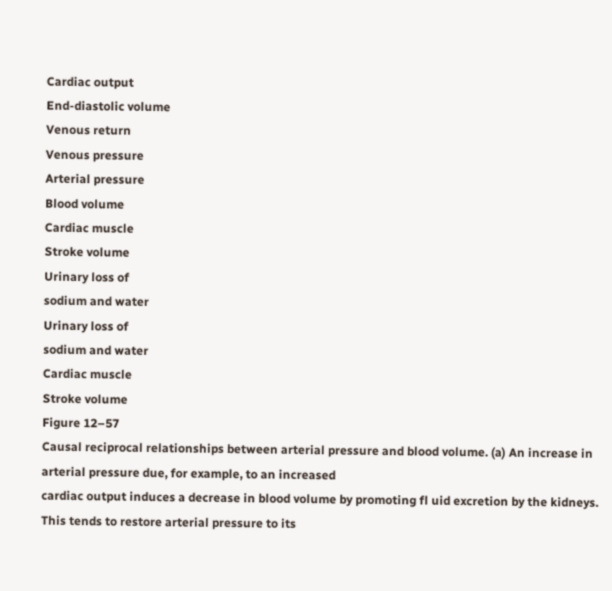Cardiac output
End-diastolic volume
Venous return
Venous pressure
Arterial pressure
Blood volume
Cardiac muscle
Stroke volume
Urinary loss of
sodium and water
Urinary loss of
sodium and water
Cardiac muscle
Stroke volume
Figure 12–57
Causal reciprocal relationships between arterial pressure and blood volume. (a) An increase in arterial pressure due, for example, to an increased
cardiac output induces a decrease in blood volume by promoting fl uid excretion by the kidneys. This tends to restore arterial pressure to its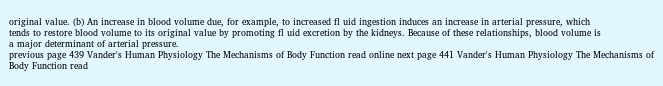original value. (b) An increase in blood volume due, for example, to increased fl uid ingestion induces an increase in arterial pressure, which
tends to restore blood volume to its original value by promoting fl uid excretion by the kidneys. Because of these relationships, blood volume is
a major determinant of arterial pressure.
previous page 439 Vander's Human Physiology The Mechanisms of Body Function read online next page 441 Vander's Human Physiology The Mechanisms of Body Function read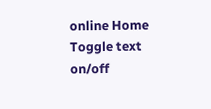online Home Toggle text on/off